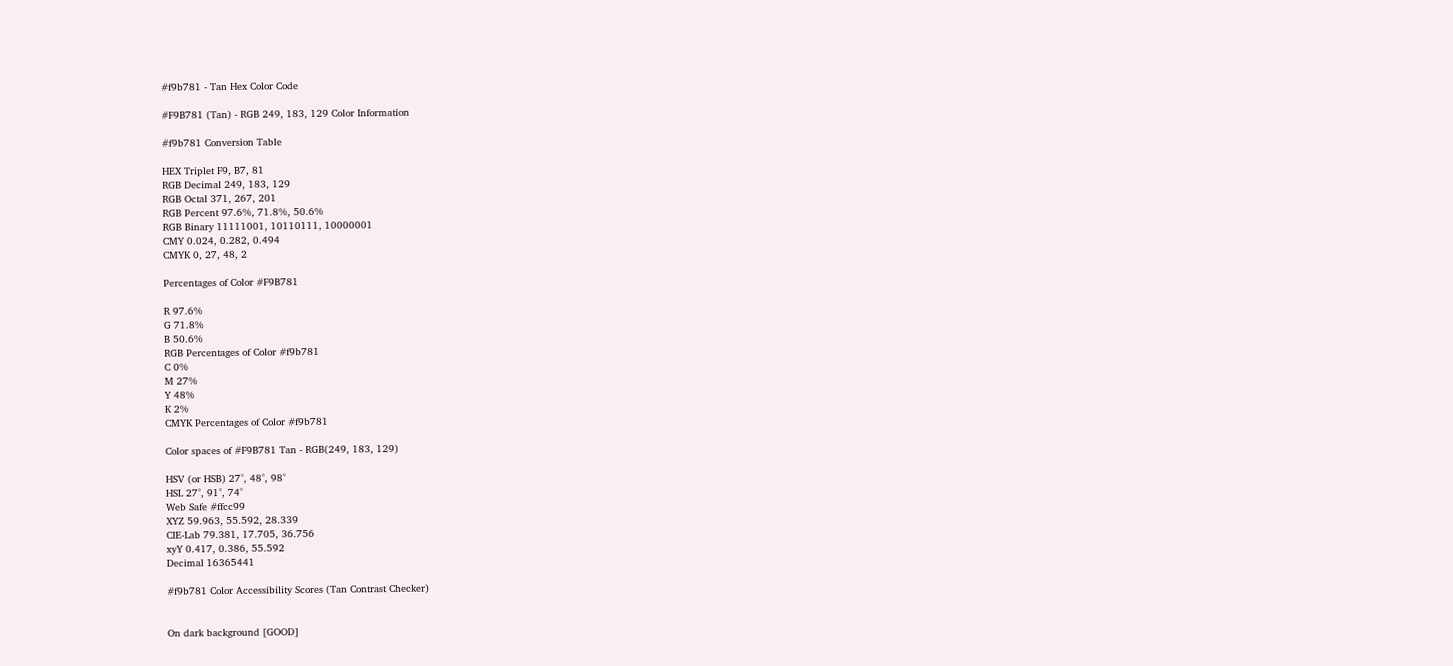#f9b781 - Tan Hex Color Code

#F9B781 (Tan) - RGB 249, 183, 129 Color Information

#f9b781 Conversion Table

HEX Triplet F9, B7, 81
RGB Decimal 249, 183, 129
RGB Octal 371, 267, 201
RGB Percent 97.6%, 71.8%, 50.6%
RGB Binary 11111001, 10110111, 10000001
CMY 0.024, 0.282, 0.494
CMYK 0, 27, 48, 2

Percentages of Color #F9B781

R 97.6%
G 71.8%
B 50.6%
RGB Percentages of Color #f9b781
C 0%
M 27%
Y 48%
K 2%
CMYK Percentages of Color #f9b781

Color spaces of #F9B781 Tan - RGB(249, 183, 129)

HSV (or HSB) 27°, 48°, 98°
HSL 27°, 91°, 74°
Web Safe #ffcc99
XYZ 59.963, 55.592, 28.339
CIE-Lab 79.381, 17.705, 36.756
xyY 0.417, 0.386, 55.592
Decimal 16365441

#f9b781 Color Accessibility Scores (Tan Contrast Checker)


On dark background [GOOD]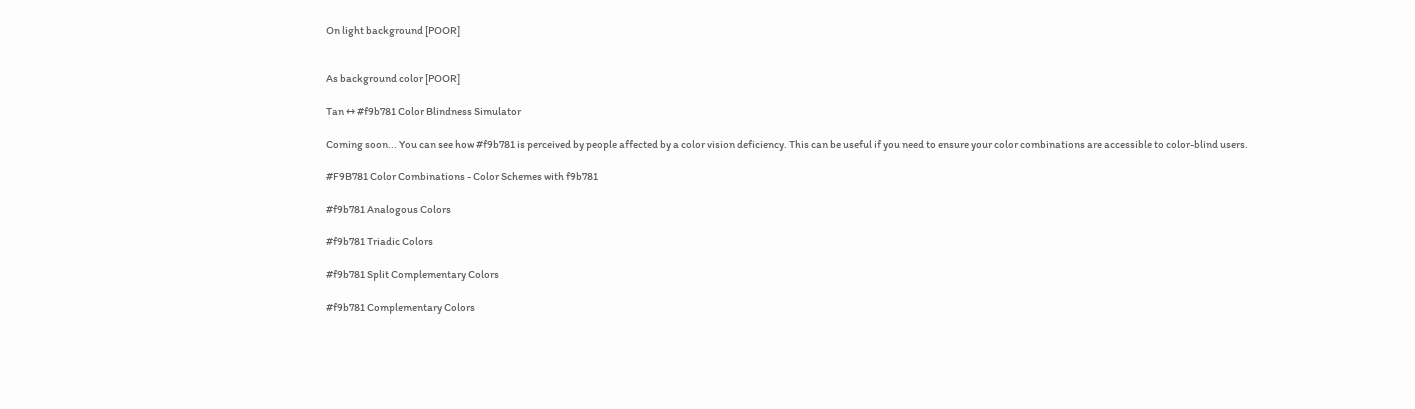On light background [POOR]


As background color [POOR]

Tan ↔ #f9b781 Color Blindness Simulator

Coming soon... You can see how #f9b781 is perceived by people affected by a color vision deficiency. This can be useful if you need to ensure your color combinations are accessible to color-blind users.

#F9B781 Color Combinations - Color Schemes with f9b781

#f9b781 Analogous Colors

#f9b781 Triadic Colors

#f9b781 Split Complementary Colors

#f9b781 Complementary Colors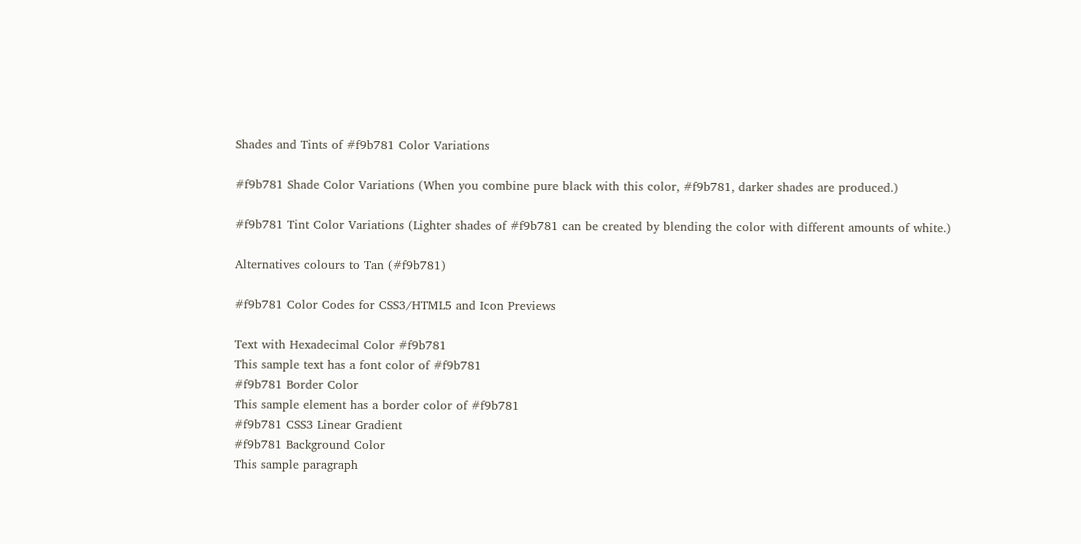Shades and Tints of #f9b781 Color Variations

#f9b781 Shade Color Variations (When you combine pure black with this color, #f9b781, darker shades are produced.)

#f9b781 Tint Color Variations (Lighter shades of #f9b781 can be created by blending the color with different amounts of white.)

Alternatives colours to Tan (#f9b781)

#f9b781 Color Codes for CSS3/HTML5 and Icon Previews

Text with Hexadecimal Color #f9b781
This sample text has a font color of #f9b781
#f9b781 Border Color
This sample element has a border color of #f9b781
#f9b781 CSS3 Linear Gradient
#f9b781 Background Color
This sample paragraph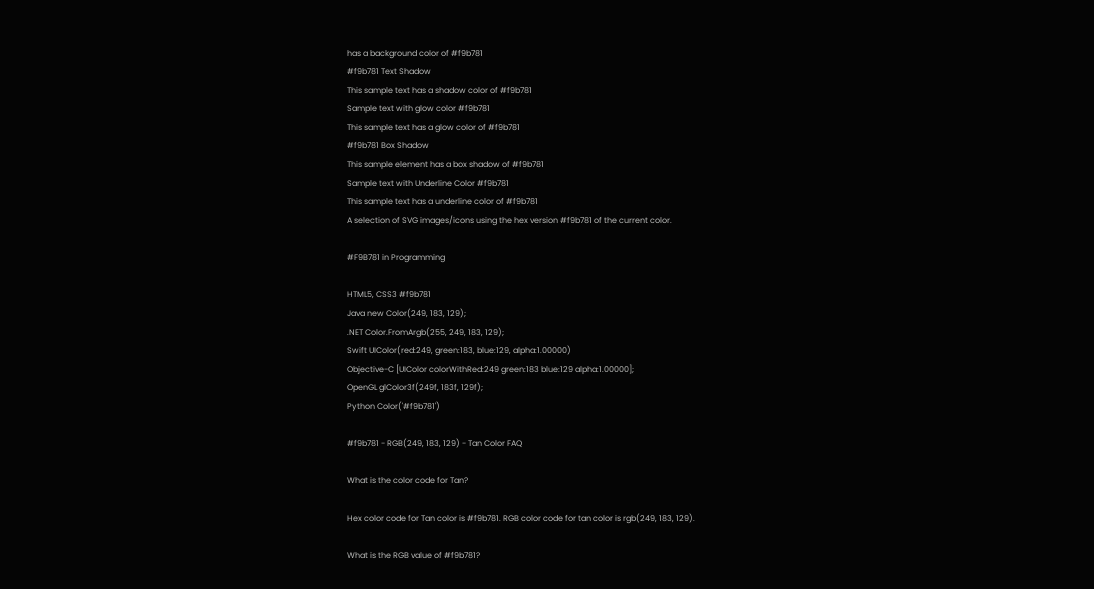has a background color of #f9b781
#f9b781 Text Shadow
This sample text has a shadow color of #f9b781
Sample text with glow color #f9b781
This sample text has a glow color of #f9b781
#f9b781 Box Shadow
This sample element has a box shadow of #f9b781
Sample text with Underline Color #f9b781
This sample text has a underline color of #f9b781
A selection of SVG images/icons using the hex version #f9b781 of the current color.

#F9B781 in Programming

HTML5, CSS3 #f9b781
Java new Color(249, 183, 129);
.NET Color.FromArgb(255, 249, 183, 129);
Swift UIColor(red:249, green:183, blue:129, alpha:1.00000)
Objective-C [UIColor colorWithRed:249 green:183 blue:129 alpha:1.00000];
OpenGL glColor3f(249f, 183f, 129f);
Python Color('#f9b781')

#f9b781 - RGB(249, 183, 129) - Tan Color FAQ

What is the color code for Tan?

Hex color code for Tan color is #f9b781. RGB color code for tan color is rgb(249, 183, 129).

What is the RGB value of #f9b781?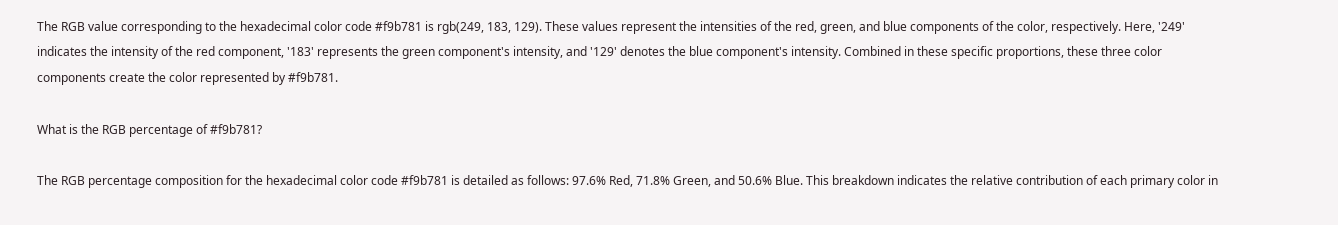The RGB value corresponding to the hexadecimal color code #f9b781 is rgb(249, 183, 129). These values represent the intensities of the red, green, and blue components of the color, respectively. Here, '249' indicates the intensity of the red component, '183' represents the green component's intensity, and '129' denotes the blue component's intensity. Combined in these specific proportions, these three color components create the color represented by #f9b781.

What is the RGB percentage of #f9b781?

The RGB percentage composition for the hexadecimal color code #f9b781 is detailed as follows: 97.6% Red, 71.8% Green, and 50.6% Blue. This breakdown indicates the relative contribution of each primary color in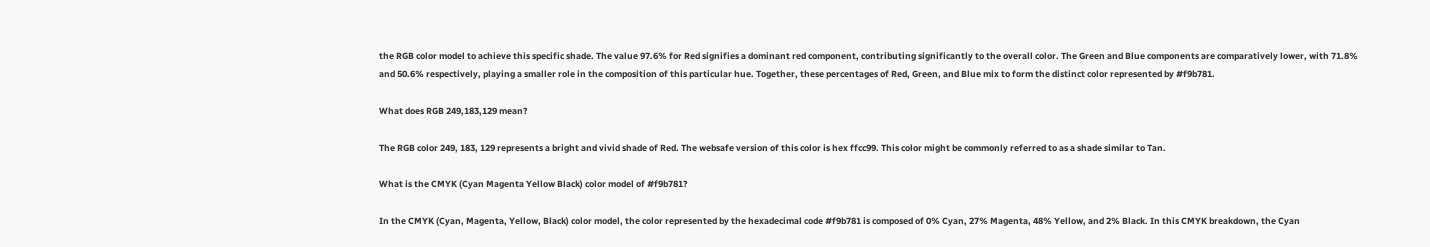the RGB color model to achieve this specific shade. The value 97.6% for Red signifies a dominant red component, contributing significantly to the overall color. The Green and Blue components are comparatively lower, with 71.8% and 50.6% respectively, playing a smaller role in the composition of this particular hue. Together, these percentages of Red, Green, and Blue mix to form the distinct color represented by #f9b781.

What does RGB 249,183,129 mean?

The RGB color 249, 183, 129 represents a bright and vivid shade of Red. The websafe version of this color is hex ffcc99. This color might be commonly referred to as a shade similar to Tan.

What is the CMYK (Cyan Magenta Yellow Black) color model of #f9b781?

In the CMYK (Cyan, Magenta, Yellow, Black) color model, the color represented by the hexadecimal code #f9b781 is composed of 0% Cyan, 27% Magenta, 48% Yellow, and 2% Black. In this CMYK breakdown, the Cyan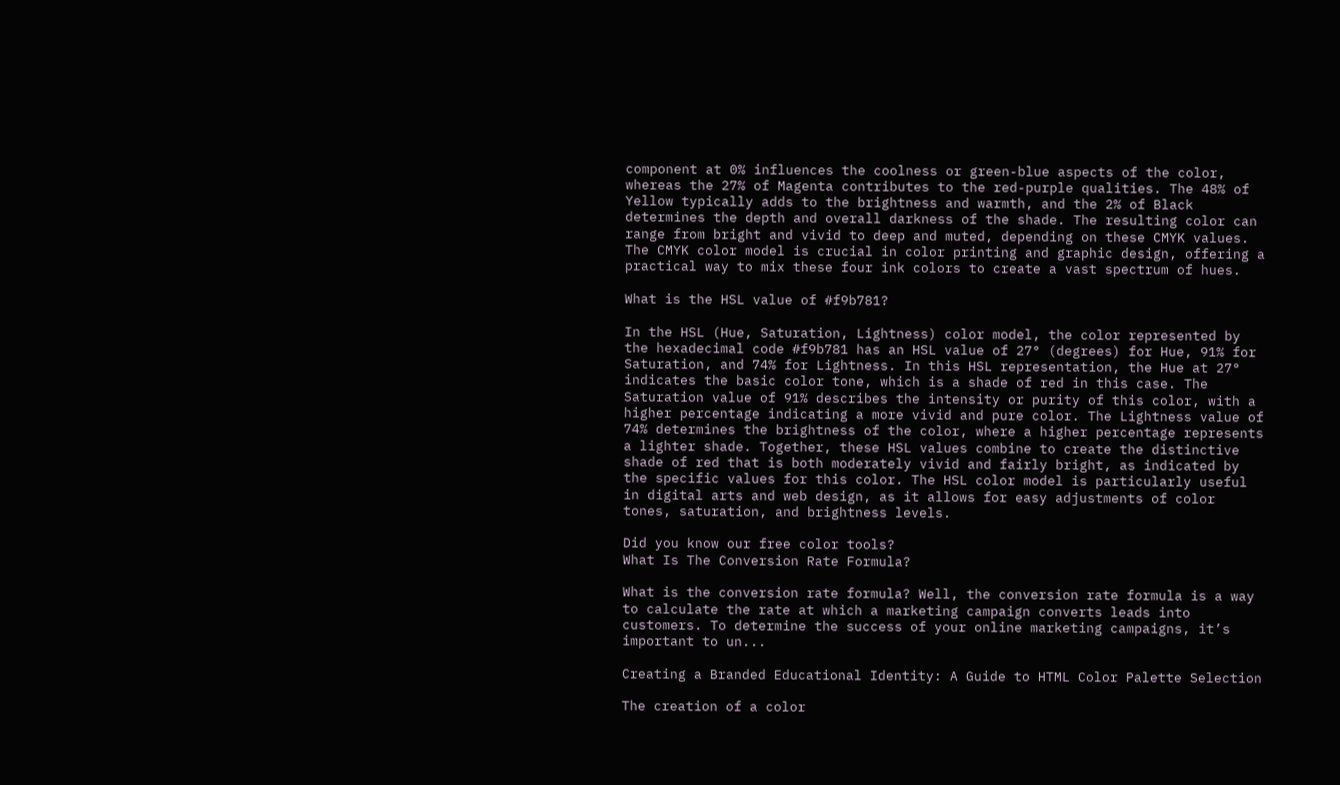component at 0% influences the coolness or green-blue aspects of the color, whereas the 27% of Magenta contributes to the red-purple qualities. The 48% of Yellow typically adds to the brightness and warmth, and the 2% of Black determines the depth and overall darkness of the shade. The resulting color can range from bright and vivid to deep and muted, depending on these CMYK values. The CMYK color model is crucial in color printing and graphic design, offering a practical way to mix these four ink colors to create a vast spectrum of hues.

What is the HSL value of #f9b781?

In the HSL (Hue, Saturation, Lightness) color model, the color represented by the hexadecimal code #f9b781 has an HSL value of 27° (degrees) for Hue, 91% for Saturation, and 74% for Lightness. In this HSL representation, the Hue at 27° indicates the basic color tone, which is a shade of red in this case. The Saturation value of 91% describes the intensity or purity of this color, with a higher percentage indicating a more vivid and pure color. The Lightness value of 74% determines the brightness of the color, where a higher percentage represents a lighter shade. Together, these HSL values combine to create the distinctive shade of red that is both moderately vivid and fairly bright, as indicated by the specific values for this color. The HSL color model is particularly useful in digital arts and web design, as it allows for easy adjustments of color tones, saturation, and brightness levels.

Did you know our free color tools?
What Is The Conversion Rate Formula?

What is the conversion rate formula? Well, the conversion rate formula is a way to calculate the rate at which a marketing campaign converts leads into customers. To determine the success of your online marketing campaigns, it’s important to un...

Creating a Branded Educational Identity: A Guide to HTML Color Palette Selection

The creation of a color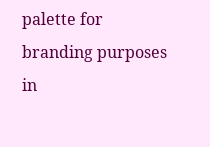palette for branding purposes in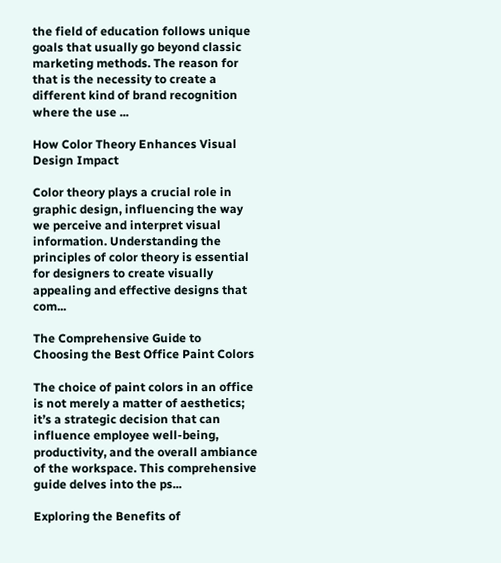the field of education follows unique goals that usually go beyond classic marketing methods. The reason for that is the necessity to create a different kind of brand recognition where the use ...

How Color Theory Enhances Visual Design Impact

Color theory plays a crucial role in graphic design, influencing the way we perceive and interpret visual information. Understanding the principles of color theory is essential for designers to create visually appealing and effective designs that com...

The Comprehensive Guide to Choosing the Best Office Paint Colors

The choice of paint colors in an office is not merely a matter of aesthetics; it’s a strategic decision that can influence employee well-being, productivity, and the overall ambiance of the workspace. This comprehensive guide delves into the ps...

Exploring the Benefits of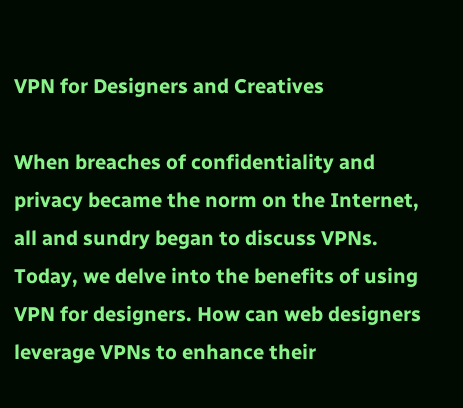VPN for Designers and Creatives

When breaches of confidentiality and privacy became the norm on the Internet, all and sundry began to discuss VPNs. Today, we delve into the benefits of using VPN for designers. How can web designers leverage VPNs to enhance their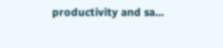productivity and sa...